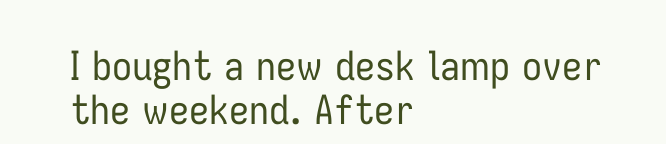I bought a new desk lamp over the weekend. After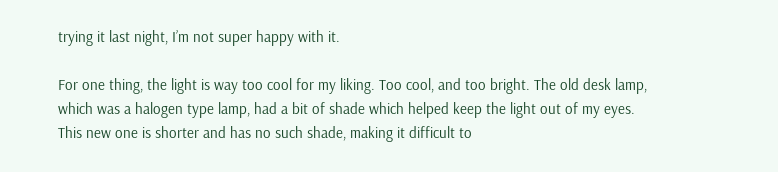trying it last night, I’m not super happy with it.

For one thing, the light is way too cool for my liking. Too cool, and too bright. The old desk lamp, which was a halogen type lamp, had a bit of shade which helped keep the light out of my eyes. This new one is shorter and has no such shade, making it difficult to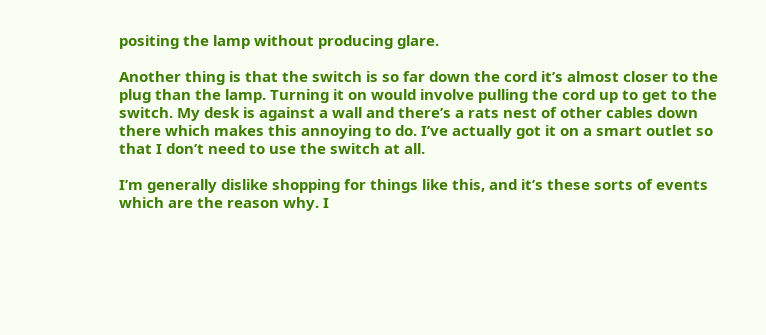positing the lamp without producing glare.

Another thing is that the switch is so far down the cord it’s almost closer to the plug than the lamp. Turning it on would involve pulling the cord up to get to the switch. My desk is against a wall and there’s a rats nest of other cables down there which makes this annoying to do. I’ve actually got it on a smart outlet so that I don’t need to use the switch at all.

I’m generally dislike shopping for things like this, and it’s these sorts of events which are the reason why. I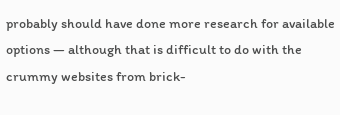probably should have done more research for available options — although that is difficult to do with the crummy websites from brick-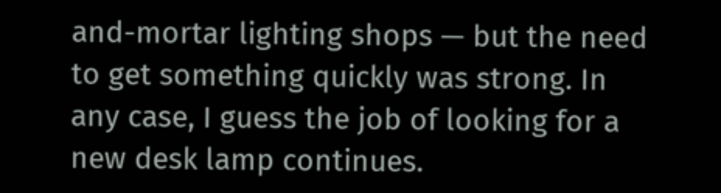and-mortar lighting shops — but the need to get something quickly was strong. In any case, I guess the job of looking for a new desk lamp continues.